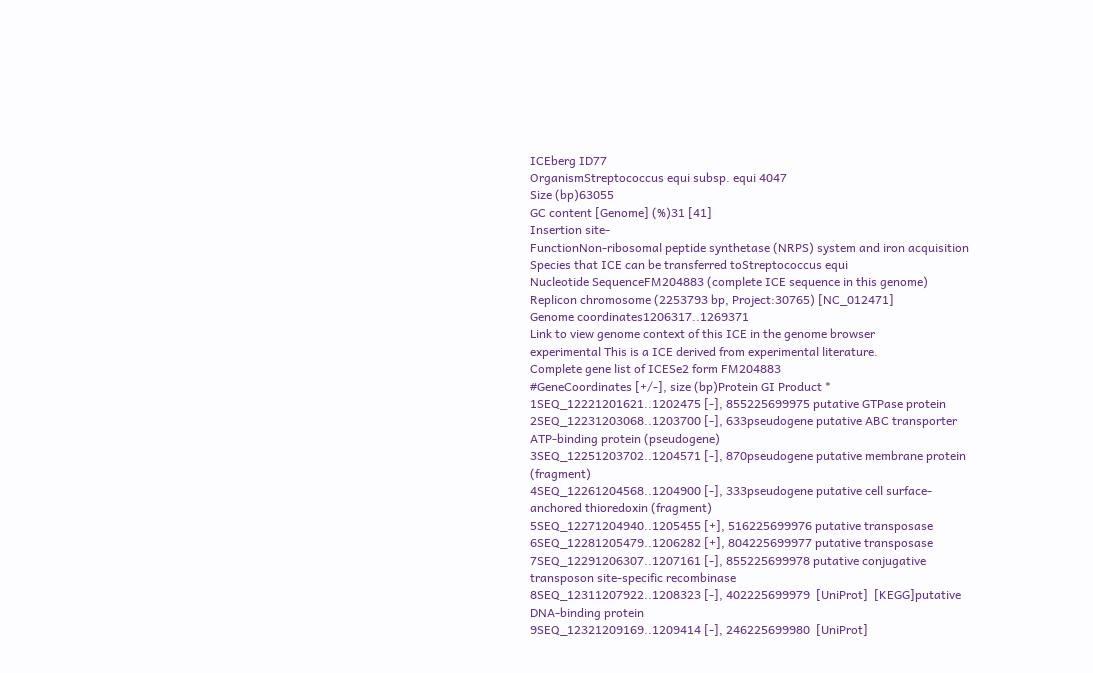ICEberg ID77
OrganismStreptococcus equi subsp. equi 4047
Size (bp)63055
GC content [Genome] (%)31 [41]
Insertion site-
FunctionNon-ribosomal peptide synthetase (NRPS) system and iron acquisition
Species that ICE can be transferred toStreptococcus equi
Nucleotide SequenceFM204883 (complete ICE sequence in this genome)
Replicon chromosome (2253793 bp, Project:30765) [NC_012471]
Genome coordinates1206317..1269371
Link to view genome context of this ICE in the genome browser
experimental This is a ICE derived from experimental literature.
Complete gene list of ICESe2 form FM204883
#GeneCoordinates [+/-], size (bp)Protein GI Product *
1SEQ_12221201621..1202475 [-], 855225699975 putative GTPase protein
2SEQ_12231203068..1203700 [-], 633pseudogene putative ABC transporter ATP-binding protein (pseudogene)
3SEQ_12251203702..1204571 [-], 870pseudogene putative membrane protein (fragment)
4SEQ_12261204568..1204900 [-], 333pseudogene putative cell surface-anchored thioredoxin (fragment)
5SEQ_12271204940..1205455 [+], 516225699976 putative transposase
6SEQ_12281205479..1206282 [+], 804225699977 putative transposase
7SEQ_12291206307..1207161 [-], 855225699978 putative conjugative transposon site-specific recombinase
8SEQ_12311207922..1208323 [-], 402225699979  [UniProt]  [KEGG]putative DNA-binding protein
9SEQ_12321209169..1209414 [-], 246225699980  [UniProt]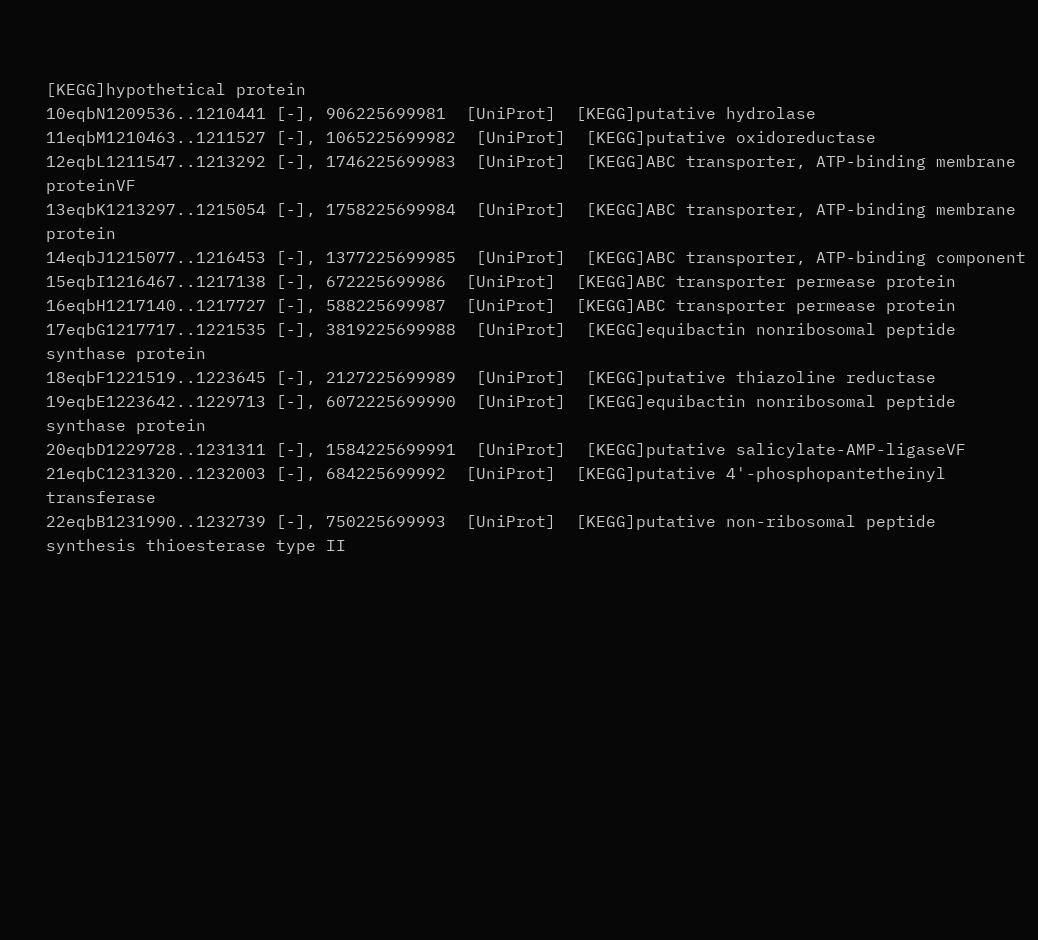[KEGG]hypothetical protein
10eqbN1209536..1210441 [-], 906225699981  [UniProt]  [KEGG]putative hydrolase
11eqbM1210463..1211527 [-], 1065225699982  [UniProt]  [KEGG]putative oxidoreductase
12eqbL1211547..1213292 [-], 1746225699983  [UniProt]  [KEGG]ABC transporter, ATP-binding membrane proteinVF
13eqbK1213297..1215054 [-], 1758225699984  [UniProt]  [KEGG]ABC transporter, ATP-binding membrane protein
14eqbJ1215077..1216453 [-], 1377225699985  [UniProt]  [KEGG]ABC transporter, ATP-binding component
15eqbI1216467..1217138 [-], 672225699986  [UniProt]  [KEGG]ABC transporter permease protein
16eqbH1217140..1217727 [-], 588225699987  [UniProt]  [KEGG]ABC transporter permease protein
17eqbG1217717..1221535 [-], 3819225699988  [UniProt]  [KEGG]equibactin nonribosomal peptide synthase protein
18eqbF1221519..1223645 [-], 2127225699989  [UniProt]  [KEGG]putative thiazoline reductase
19eqbE1223642..1229713 [-], 6072225699990  [UniProt]  [KEGG]equibactin nonribosomal peptide synthase protein
20eqbD1229728..1231311 [-], 1584225699991  [UniProt]  [KEGG]putative salicylate-AMP-ligaseVF
21eqbC1231320..1232003 [-], 684225699992  [UniProt]  [KEGG]putative 4'-phosphopantetheinyl transferase
22eqbB1231990..1232739 [-], 750225699993  [UniProt]  [KEGG]putative non-ribosomal peptide synthesis thioesterase type II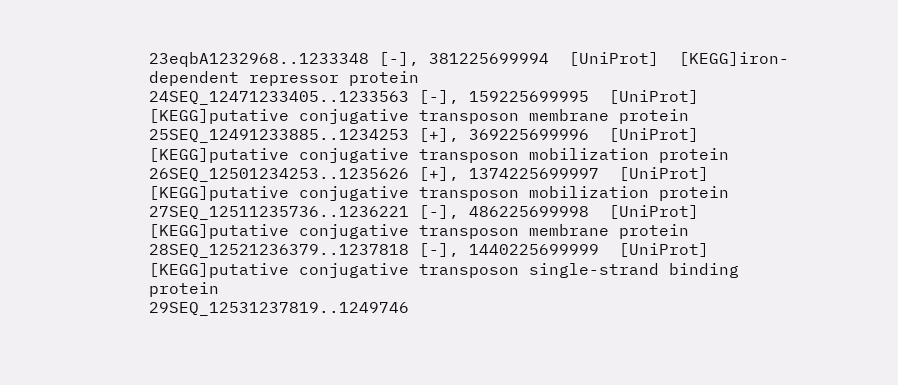23eqbA1232968..1233348 [-], 381225699994  [UniProt]  [KEGG]iron-dependent repressor protein
24SEQ_12471233405..1233563 [-], 159225699995  [UniProt]  [KEGG]putative conjugative transposon membrane protein
25SEQ_12491233885..1234253 [+], 369225699996  [UniProt]  [KEGG]putative conjugative transposon mobilization protein
26SEQ_12501234253..1235626 [+], 1374225699997  [UniProt]  [KEGG]putative conjugative transposon mobilization protein
27SEQ_12511235736..1236221 [-], 486225699998  [UniProt]  [KEGG]putative conjugative transposon membrane protein
28SEQ_12521236379..1237818 [-], 1440225699999  [UniProt]  [KEGG]putative conjugative transposon single-strand binding protein
29SEQ_12531237819..1249746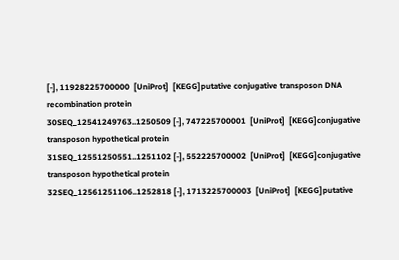[-], 11928225700000  [UniProt]  [KEGG]putative conjugative transposon DNA recombination protein
30SEQ_12541249763..1250509 [-], 747225700001  [UniProt]  [KEGG]conjugative transposon hypothetical protein
31SEQ_12551250551..1251102 [-], 552225700002  [UniProt]  [KEGG]conjugative transposon hypothetical protein
32SEQ_12561251106..1252818 [-], 1713225700003  [UniProt]  [KEGG]putative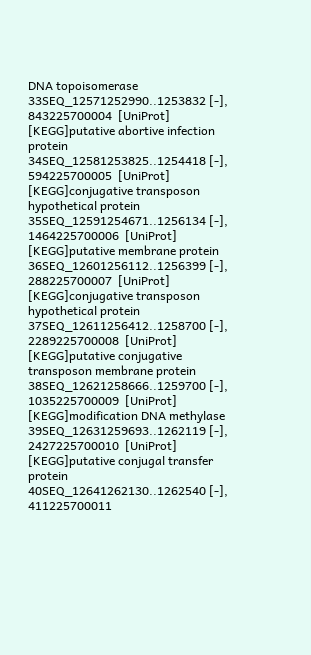DNA topoisomerase
33SEQ_12571252990..1253832 [-], 843225700004  [UniProt]  [KEGG]putative abortive infection protein
34SEQ_12581253825..1254418 [-], 594225700005  [UniProt]  [KEGG]conjugative transposon hypothetical protein
35SEQ_12591254671..1256134 [-], 1464225700006  [UniProt]  [KEGG]putative membrane protein
36SEQ_12601256112..1256399 [-], 288225700007  [UniProt]  [KEGG]conjugative transposon hypothetical protein
37SEQ_12611256412..1258700 [-], 2289225700008  [UniProt]  [KEGG]putative conjugative transposon membrane protein
38SEQ_12621258666..1259700 [-], 1035225700009  [UniProt]  [KEGG]modification DNA methylase
39SEQ_12631259693..1262119 [-], 2427225700010  [UniProt]  [KEGG]putative conjugal transfer protein
40SEQ_12641262130..1262540 [-], 411225700011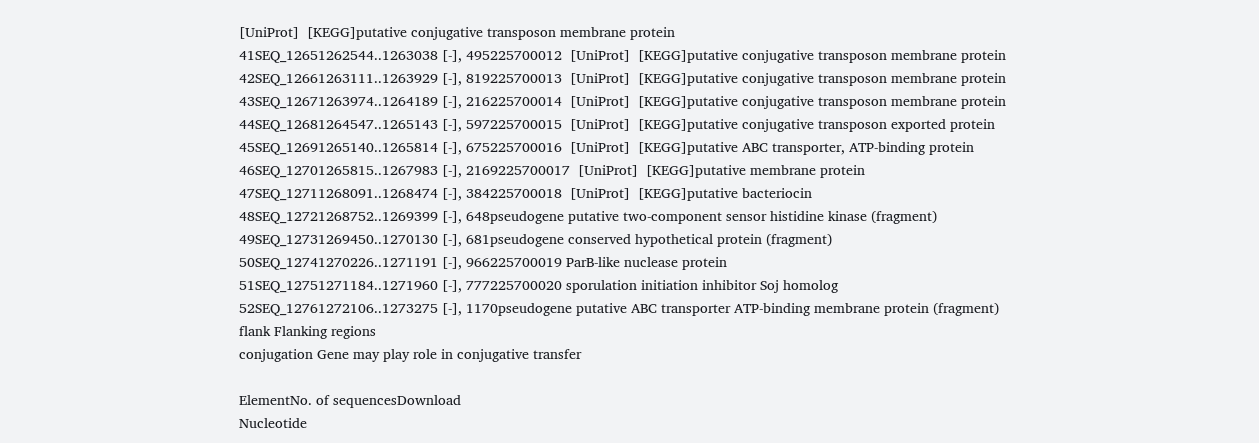[UniProt]  [KEGG]putative conjugative transposon membrane protein
41SEQ_12651262544..1263038 [-], 495225700012  [UniProt]  [KEGG]putative conjugative transposon membrane protein
42SEQ_12661263111..1263929 [-], 819225700013  [UniProt]  [KEGG]putative conjugative transposon membrane protein
43SEQ_12671263974..1264189 [-], 216225700014  [UniProt]  [KEGG]putative conjugative transposon membrane protein
44SEQ_12681264547..1265143 [-], 597225700015  [UniProt]  [KEGG]putative conjugative transposon exported protein
45SEQ_12691265140..1265814 [-], 675225700016  [UniProt]  [KEGG]putative ABC transporter, ATP-binding protein
46SEQ_12701265815..1267983 [-], 2169225700017  [UniProt]  [KEGG]putative membrane protein
47SEQ_12711268091..1268474 [-], 384225700018  [UniProt]  [KEGG]putative bacteriocin
48SEQ_12721268752..1269399 [-], 648pseudogene putative two-component sensor histidine kinase (fragment)
49SEQ_12731269450..1270130 [-], 681pseudogene conserved hypothetical protein (fragment)
50SEQ_12741270226..1271191 [-], 966225700019 ParB-like nuclease protein
51SEQ_12751271184..1271960 [-], 777225700020 sporulation initiation inhibitor Soj homolog
52SEQ_12761272106..1273275 [-], 1170pseudogene putative ABC transporter ATP-binding membrane protein (fragment)
flank Flanking regions
conjugation Gene may play role in conjugative transfer

ElementNo. of sequencesDownload
Nucleotide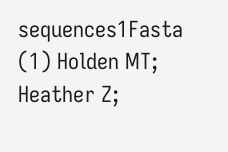sequences1Fasta
(1) Holden MT; Heather Z;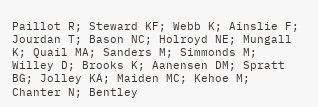Paillot R; Steward KF; Webb K; Ainslie F; Jourdan T; Bason NC; Holroyd NE; Mungall K; Quail MA; Sanders M; Simmonds M; Willey D; Brooks K; Aanensen DM; Spratt BG; Jolley KA; Maiden MC; Kehoe M; Chanter N; Bentley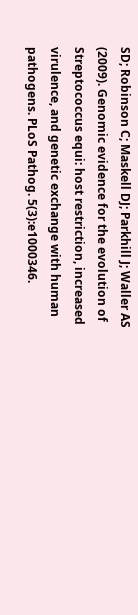SD; Robinson C; Maskell DJ; Parkhill J; Waller AS (2009). Genomic evidence for the evolution of Streptococcus equi: host restriction, increased virulence, and genetic exchange with human pathogens. PLoS Pathog. 5(3):e1000346.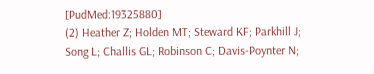[PudMed:19325880]
(2) Heather Z; Holden MT; Steward KF; Parkhill J; Song L; Challis GL; Robinson C; Davis-Poynter N;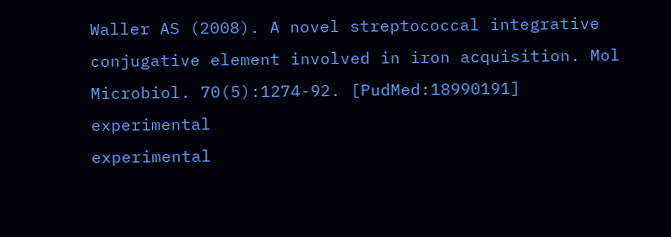Waller AS (2008). A novel streptococcal integrative conjugative element involved in iron acquisition. Mol Microbiol. 70(5):1274-92. [PudMed:18990191] experimental
experimental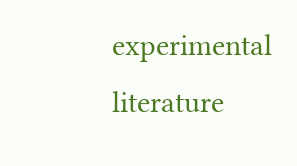experimental literature